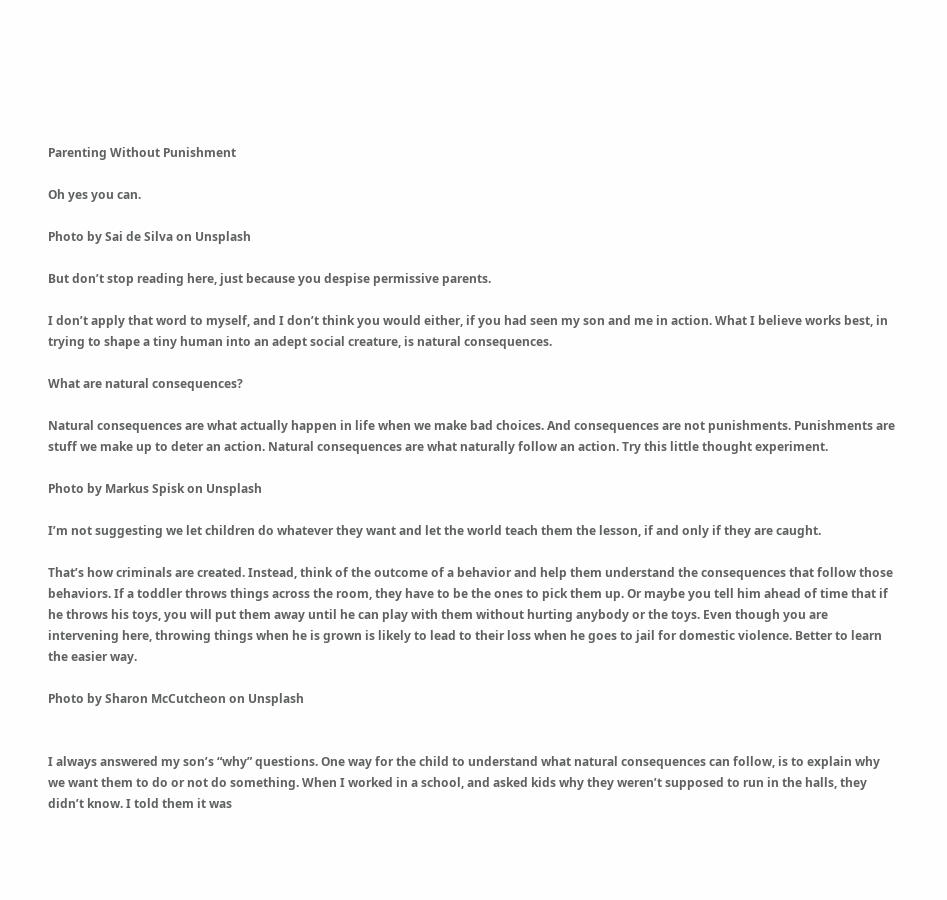Parenting Without Punishment

Oh yes you can.

Photo by Sai de Silva on Unsplash

But don’t stop reading here, just because you despise permissive parents.

I don’t apply that word to myself, and I don’t think you would either, if you had seen my son and me in action. What I believe works best, in trying to shape a tiny human into an adept social creature, is natural consequences.

What are natural consequences?

Natural consequences are what actually happen in life when we make bad choices. And consequences are not punishments. Punishments are stuff we make up to deter an action. Natural consequences are what naturally follow an action. Try this little thought experiment.

Photo by Markus Spisk on Unsplash

I’m not suggesting we let children do whatever they want and let the world teach them the lesson, if and only if they are caught.

That’s how criminals are created. Instead, think of the outcome of a behavior and help them understand the consequences that follow those behaviors. If a toddler throws things across the room, they have to be the ones to pick them up. Or maybe you tell him ahead of time that if he throws his toys, you will put them away until he can play with them without hurting anybody or the toys. Even though you are intervening here, throwing things when he is grown is likely to lead to their loss when he goes to jail for domestic violence. Better to learn the easier way.

Photo by Sharon McCutcheon on Unsplash


I always answered my son’s “why” questions. One way for the child to understand what natural consequences can follow, is to explain why we want them to do or not do something. When I worked in a school, and asked kids why they weren’t supposed to run in the halls, they didn’t know. I told them it was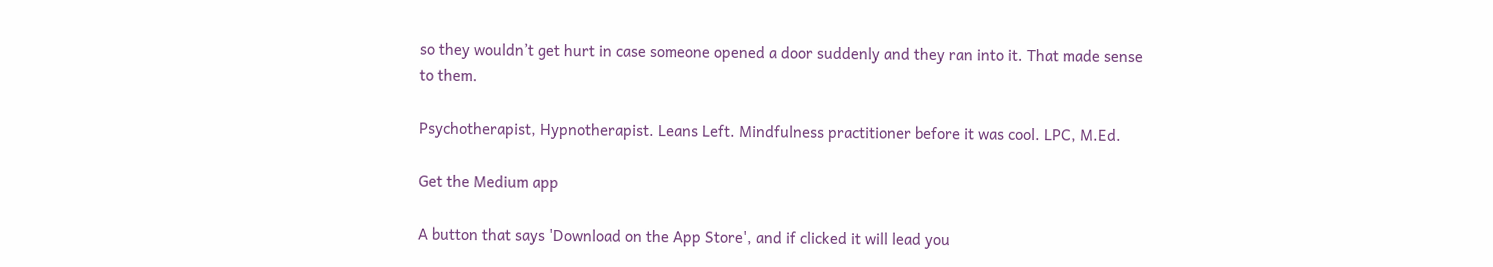so they wouldn’t get hurt in case someone opened a door suddenly and they ran into it. That made sense to them.

Psychotherapist, Hypnotherapist. Leans Left. Mindfulness practitioner before it was cool. LPC, M.Ed.

Get the Medium app

A button that says 'Download on the App Store', and if clicked it will lead you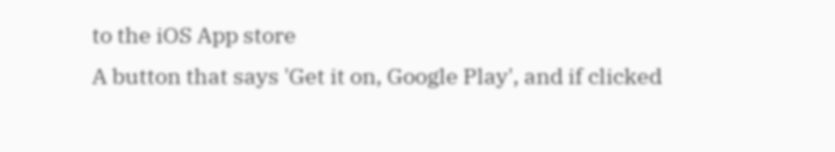to the iOS App store
A button that says 'Get it on, Google Play', and if clicked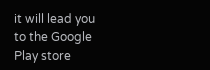it will lead you to the Google Play store